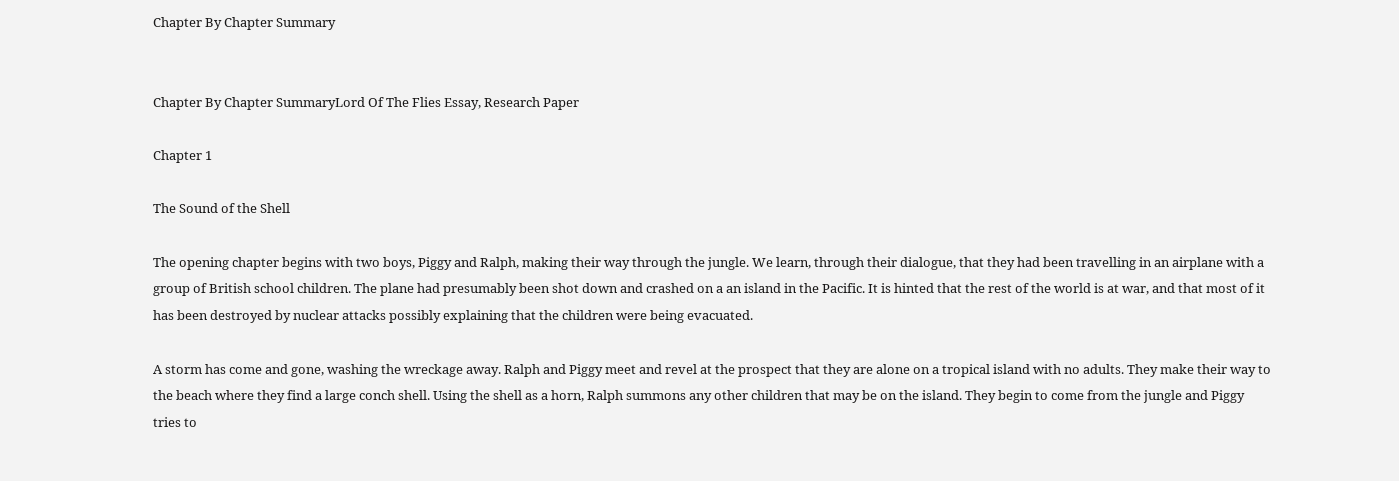Chapter By Chapter Summary


Chapter By Chapter SummaryLord Of The Flies Essay, Research Paper

Chapter 1

The Sound of the Shell

The opening chapter begins with two boys, Piggy and Ralph, making their way through the jungle. We learn, through their dialogue, that they had been travelling in an airplane with a group of British school children. The plane had presumably been shot down and crashed on a an island in the Pacific. It is hinted that the rest of the world is at war, and that most of it has been destroyed by nuclear attacks possibly explaining that the children were being evacuated.

A storm has come and gone, washing the wreckage away. Ralph and Piggy meet and revel at the prospect that they are alone on a tropical island with no adults. They make their way to the beach where they find a large conch shell. Using the shell as a horn, Ralph summons any other children that may be on the island. They begin to come from the jungle and Piggy tries to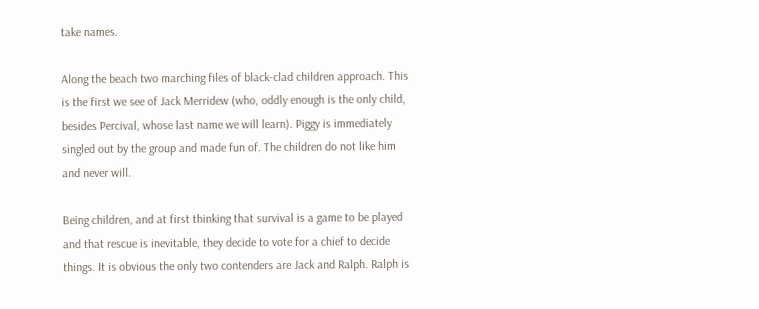take names.

Along the beach two marching files of black-clad children approach. This is the first we see of Jack Merridew (who, oddly enough is the only child, besides Percival, whose last name we will learn). Piggy is immediately singled out by the group and made fun of. The children do not like him and never will.

Being children, and at first thinking that survival is a game to be played and that rescue is inevitable, they decide to vote for a chief to decide things. It is obvious the only two contenders are Jack and Ralph. Ralph is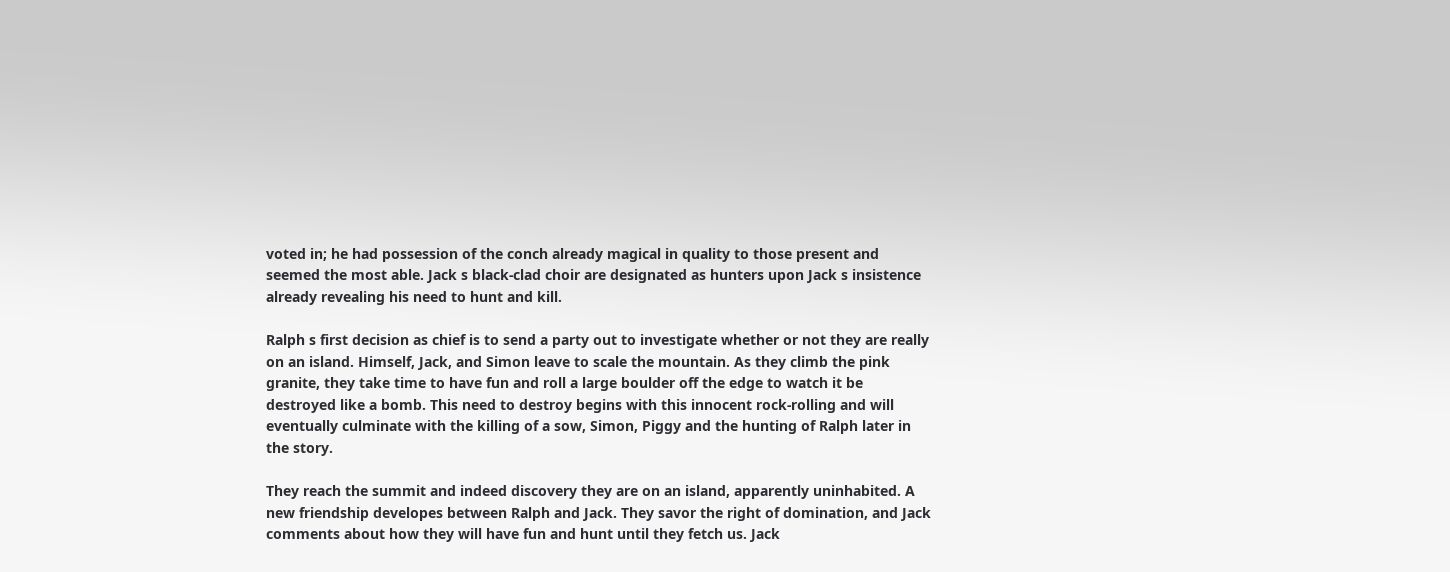voted in; he had possession of the conch already magical in quality to those present and seemed the most able. Jack s black-clad choir are designated as hunters upon Jack s insistence already revealing his need to hunt and kill.

Ralph s first decision as chief is to send a party out to investigate whether or not they are really on an island. Himself, Jack, and Simon leave to scale the mountain. As they climb the pink granite, they take time to have fun and roll a large boulder off the edge to watch it be destroyed like a bomb. This need to destroy begins with this innocent rock-rolling and will eventually culminate with the killing of a sow, Simon, Piggy and the hunting of Ralph later in the story.

They reach the summit and indeed discovery they are on an island, apparently uninhabited. A new friendship developes between Ralph and Jack. They savor the right of domination, and Jack comments about how they will have fun and hunt until they fetch us. Jack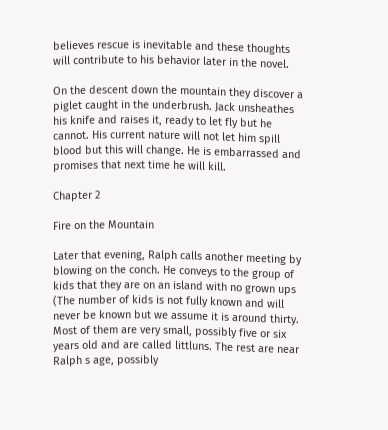believes rescue is inevitable and these thoughts will contribute to his behavior later in the novel.

On the descent down the mountain they discover a piglet caught in the underbrush. Jack unsheathes his knife and raises it, ready to let fly but he cannot. His current nature will not let him spill blood but this will change. He is embarrassed and promises that next time he will kill.

Chapter 2

Fire on the Mountain

Later that evening, Ralph calls another meeting by blowing on the conch. He conveys to the group of kids that they are on an island with no grown ups (The number of kids is not fully known and will never be known but we assume it is around thirty. Most of them are very small, possibly five or six years old and are called littluns. The rest are near Ralph s age, possibly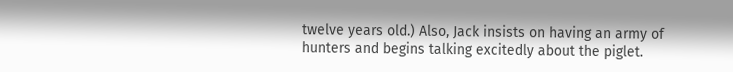twelve years old.) Also, Jack insists on having an army of hunters and begins talking excitedly about the piglet.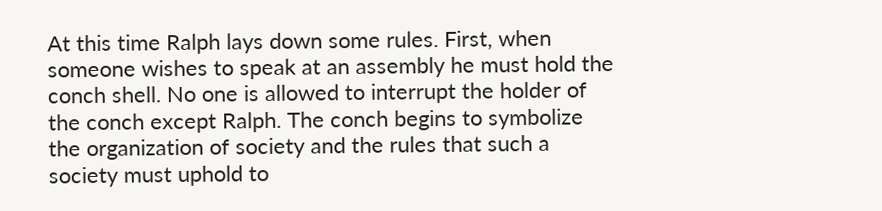At this time Ralph lays down some rules. First, when someone wishes to speak at an assembly he must hold the conch shell. No one is allowed to interrupt the holder of the conch except Ralph. The conch begins to symbolize the organization of society and the rules that such a society must uphold to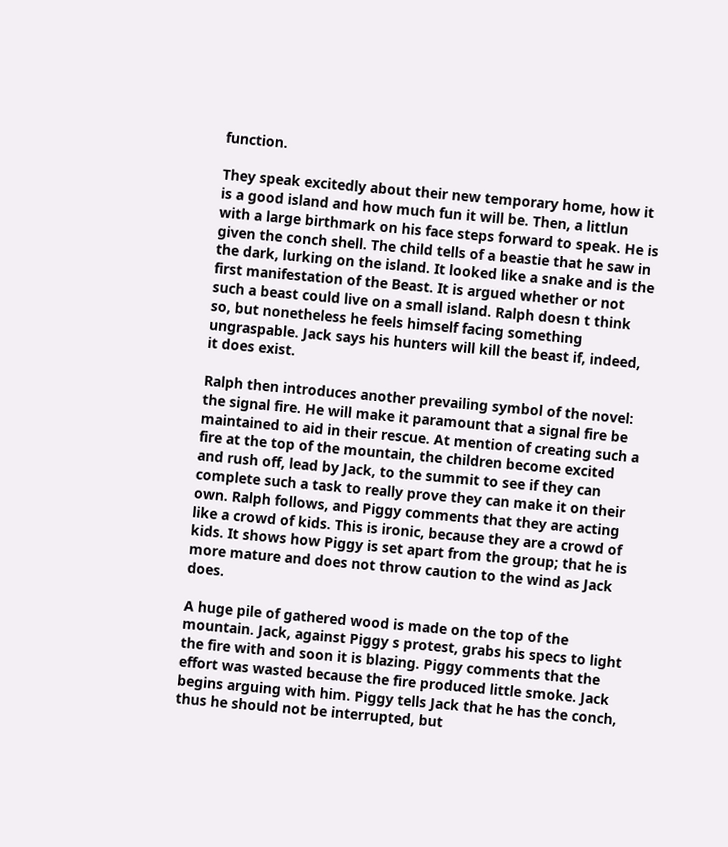function.

They speak excitedly about their new temporary home, how it is a good island and how much fun it will be. Then, a littlun with a large birthmark on his face steps forward to speak. He is given the conch shell. The child tells of a beastie that he saw in the dark, lurking on the island. It looked like a snake and is the first manifestation of the Beast. It is argued whether or not such a beast could live on a small island. Ralph doesn t think so, but nonetheless he feels himself facing something ungraspable. Jack says his hunters will kill the beast if, indeed, it does exist.

Ralph then introduces another prevailing symbol of the novel: the signal fire. He will make it paramount that a signal fire be maintained to aid in their rescue. At mention of creating such a fire at the top of the mountain, the children become excited and rush off, lead by Jack, to the summit to see if they can complete such a task to really prove they can make it on their own. Ralph follows, and Piggy comments that they are acting like a crowd of kids. This is ironic, because they are a crowd of kids. It shows how Piggy is set apart from the group; that he is more mature and does not throw caution to the wind as Jack does.

A huge pile of gathered wood is made on the top of the mountain. Jack, against Piggy s protest, grabs his specs to light the fire with and soon it is blazing. Piggy comments that the effort was wasted because the fire produced little smoke. Jack begins arguing with him. Piggy tells Jack that he has the conch, thus he should not be interrupted, but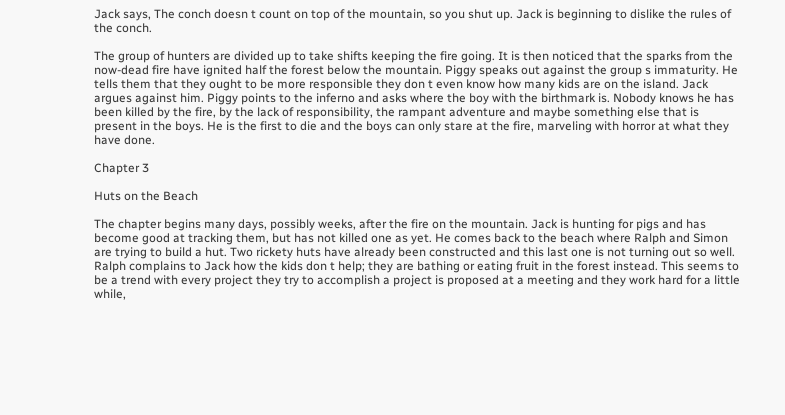Jack says, The conch doesn t count on top of the mountain, so you shut up. Jack is beginning to dislike the rules of the conch.

The group of hunters are divided up to take shifts keeping the fire going. It is then noticed that the sparks from the now-dead fire have ignited half the forest below the mountain. Piggy speaks out against the group s immaturity. He tells them that they ought to be more responsible they don t even know how many kids are on the island. Jack argues against him. Piggy points to the inferno and asks where the boy with the birthmark is. Nobody knows he has been killed by the fire, by the lack of responsibility, the rampant adventure and maybe something else that is present in the boys. He is the first to die and the boys can only stare at the fire, marveling with horror at what they have done.

Chapter 3

Huts on the Beach

The chapter begins many days, possibly weeks, after the fire on the mountain. Jack is hunting for pigs and has become good at tracking them, but has not killed one as yet. He comes back to the beach where Ralph and Simon are trying to build a hut. Two rickety huts have already been constructed and this last one is not turning out so well. Ralph complains to Jack how the kids don t help; they are bathing or eating fruit in the forest instead. This seems to be a trend with every project they try to accomplish a project is proposed at a meeting and they work hard for a little while,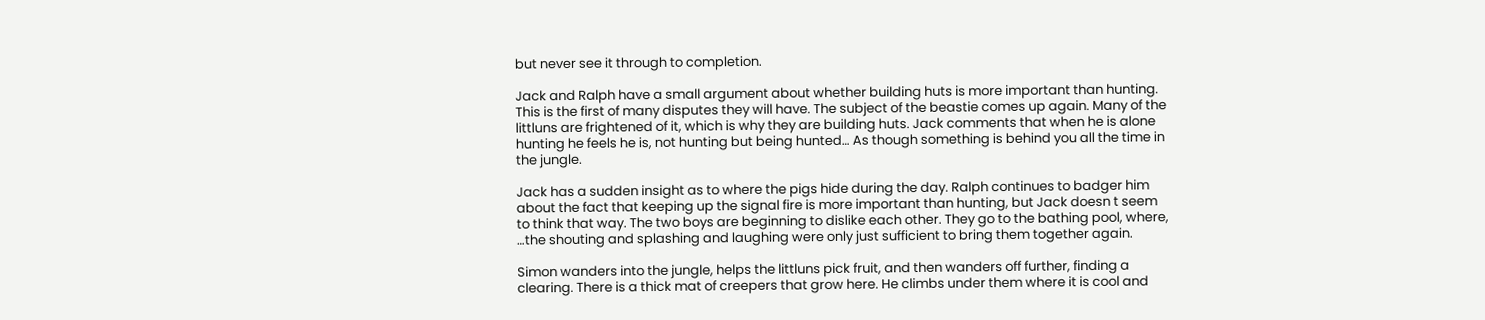but never see it through to completion.

Jack and Ralph have a small argument about whether building huts is more important than hunting. This is the first of many disputes they will have. The subject of the beastie comes up again. Many of the littluns are frightened of it, which is why they are building huts. Jack comments that when he is alone hunting he feels he is, not hunting but being hunted… As though something is behind you all the time in the jungle.

Jack has a sudden insight as to where the pigs hide during the day. Ralph continues to badger him about the fact that keeping up the signal fire is more important than hunting, but Jack doesn t seem to think that way. The two boys are beginning to dislike each other. They go to the bathing pool, where, …the shouting and splashing and laughing were only just sufficient to bring them together again.

Simon wanders into the jungle, helps the littluns pick fruit, and then wanders off further, finding a clearing. There is a thick mat of creepers that grow here. He climbs under them where it is cool and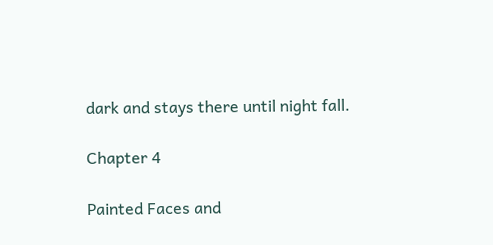dark and stays there until night fall.

Chapter 4

Painted Faces and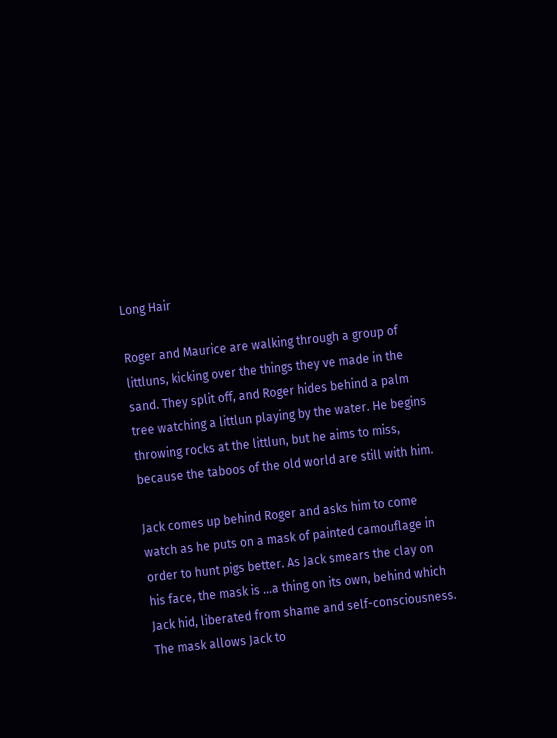Long Hair

Roger and Maurice are walking through a group of littluns, kicking over the things they ve made in the sand. They split off, and Roger hides behind a palm tree watching a littlun playing by the water. He begins throwing rocks at the littlun, but he aims to miss, because the taboos of the old world are still with him.

Jack comes up behind Roger and asks him to come watch as he puts on a mask of painted camouflage in order to hunt pigs better. As Jack smears the clay on his face, the mask is …a thing on its own, behind which Jack hid, liberated from shame and self-consciousness. The mask allows Jack to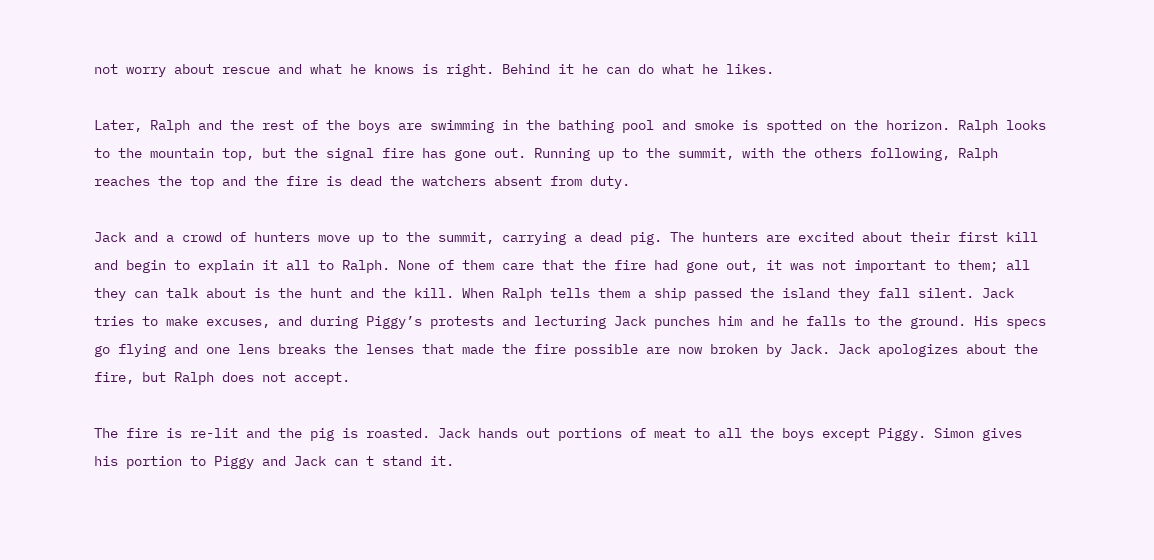not worry about rescue and what he knows is right. Behind it he can do what he likes.

Later, Ralph and the rest of the boys are swimming in the bathing pool and smoke is spotted on the horizon. Ralph looks to the mountain top, but the signal fire has gone out. Running up to the summit, with the others following, Ralph reaches the top and the fire is dead the watchers absent from duty.

Jack and a crowd of hunters move up to the summit, carrying a dead pig. The hunters are excited about their first kill and begin to explain it all to Ralph. None of them care that the fire had gone out, it was not important to them; all they can talk about is the hunt and the kill. When Ralph tells them a ship passed the island they fall silent. Jack tries to make excuses, and during Piggy’s protests and lecturing Jack punches him and he falls to the ground. His specs go flying and one lens breaks the lenses that made the fire possible are now broken by Jack. Jack apologizes about the fire, but Ralph does not accept.

The fire is re-lit and the pig is roasted. Jack hands out portions of meat to all the boys except Piggy. Simon gives his portion to Piggy and Jack can t stand it.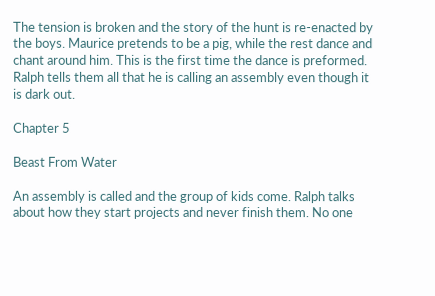The tension is broken and the story of the hunt is re-enacted by the boys. Maurice pretends to be a pig, while the rest dance and chant around him. This is the first time the dance is preformed. Ralph tells them all that he is calling an assembly even though it is dark out.

Chapter 5

Beast From Water

An assembly is called and the group of kids come. Ralph talks about how they start projects and never finish them. No one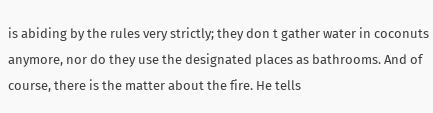is abiding by the rules very strictly; they don t gather water in coconuts anymore, nor do they use the designated places as bathrooms. And of course, there is the matter about the fire. He tells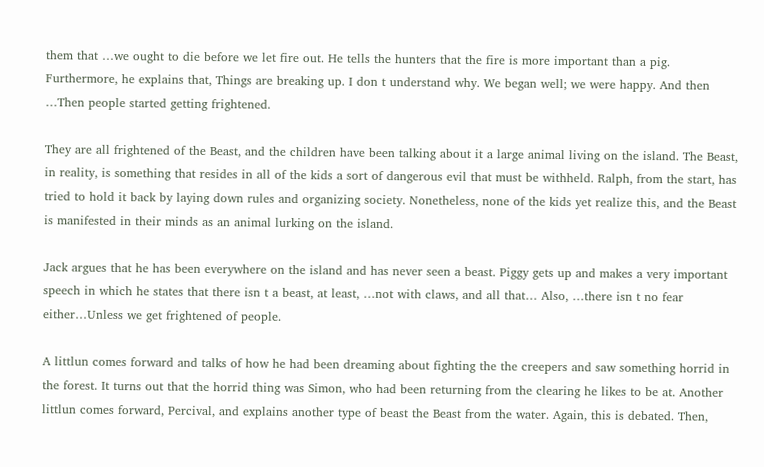them that …we ought to die before we let fire out. He tells the hunters that the fire is more important than a pig. Furthermore, he explains that, Things are breaking up. I don t understand why. We began well; we were happy. And then …Then people started getting frightened.

They are all frightened of the Beast, and the children have been talking about it a large animal living on the island. The Beast, in reality, is something that resides in all of the kids a sort of dangerous evil that must be withheld. Ralph, from the start, has tried to hold it back by laying down rules and organizing society. Nonetheless, none of the kids yet realize this, and the Beast is manifested in their minds as an animal lurking on the island.

Jack argues that he has been everywhere on the island and has never seen a beast. Piggy gets up and makes a very important speech in which he states that there isn t a beast, at least, …not with claws, and all that… Also, …there isn t no fear either…Unless we get frightened of people.

A littlun comes forward and talks of how he had been dreaming about fighting the the creepers and saw something horrid in the forest. It turns out that the horrid thing was Simon, who had been returning from the clearing he likes to be at. Another littlun comes forward, Percival, and explains another type of beast the Beast from the water. Again, this is debated. Then,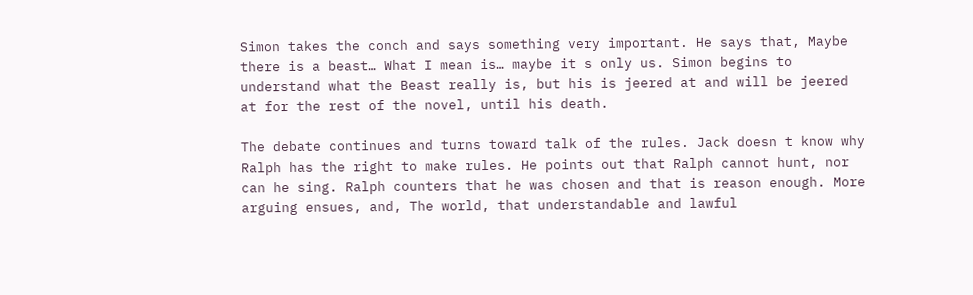Simon takes the conch and says something very important. He says that, Maybe there is a beast… What I mean is… maybe it s only us. Simon begins to understand what the Beast really is, but his is jeered at and will be jeered at for the rest of the novel, until his death.

The debate continues and turns toward talk of the rules. Jack doesn t know why Ralph has the right to make rules. He points out that Ralph cannot hunt, nor can he sing. Ralph counters that he was chosen and that is reason enough. More arguing ensues, and, The world, that understandable and lawful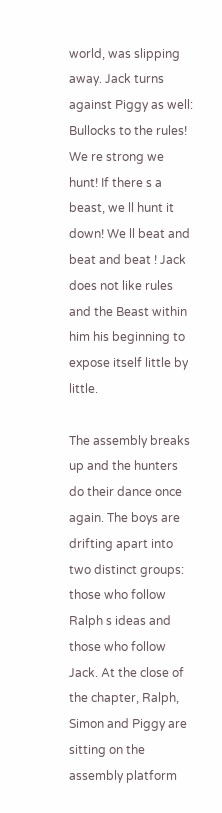world, was slipping away. Jack turns against Piggy as well: Bullocks to the rules! We re strong we hunt! If there s a beast, we ll hunt it down! We ll beat and beat and beat ! Jack does not like rules and the Beast within him his beginning to expose itself little by little.

The assembly breaks up and the hunters do their dance once again. The boys are drifting apart into two distinct groups: those who follow Ralph s ideas and those who follow Jack. At the close of the chapter, Ralph, Simon and Piggy are sitting on the assembly platform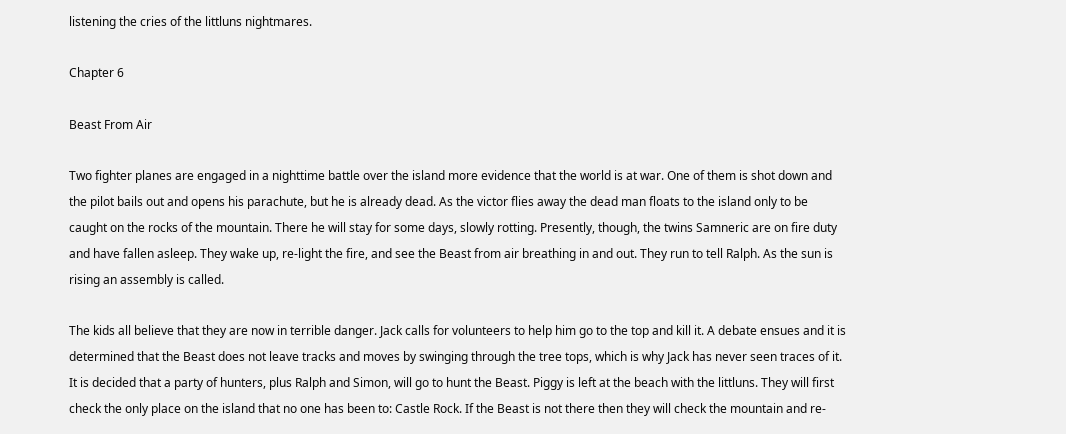listening the cries of the littluns nightmares.

Chapter 6

Beast From Air

Two fighter planes are engaged in a nighttime battle over the island more evidence that the world is at war. One of them is shot down and the pilot bails out and opens his parachute, but he is already dead. As the victor flies away the dead man floats to the island only to be caught on the rocks of the mountain. There he will stay for some days, slowly rotting. Presently, though, the twins Samneric are on fire duty and have fallen asleep. They wake up, re-light the fire, and see the Beast from air breathing in and out. They run to tell Ralph. As the sun is rising an assembly is called.

The kids all believe that they are now in terrible danger. Jack calls for volunteers to help him go to the top and kill it. A debate ensues and it is determined that the Beast does not leave tracks and moves by swinging through the tree tops, which is why Jack has never seen traces of it. It is decided that a party of hunters, plus Ralph and Simon, will go to hunt the Beast. Piggy is left at the beach with the littluns. They will first check the only place on the island that no one has been to: Castle Rock. If the Beast is not there then they will check the mountain and re-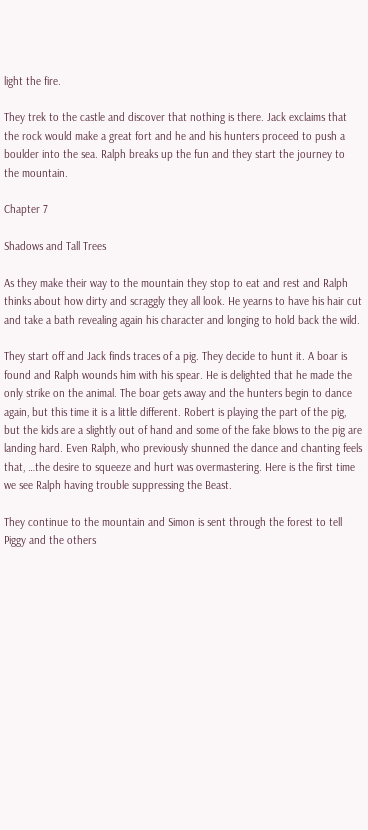light the fire.

They trek to the castle and discover that nothing is there. Jack exclaims that the rock would make a great fort and he and his hunters proceed to push a boulder into the sea. Ralph breaks up the fun and they start the journey to the mountain.

Chapter 7

Shadows and Tall Trees

As they make their way to the mountain they stop to eat and rest and Ralph thinks about how dirty and scraggly they all look. He yearns to have his hair cut and take a bath revealing again his character and longing to hold back the wild.

They start off and Jack finds traces of a pig. They decide to hunt it. A boar is found and Ralph wounds him with his spear. He is delighted that he made the only strike on the animal. The boar gets away and the hunters begin to dance again, but this time it is a little different. Robert is playing the part of the pig, but the kids are a slightly out of hand and some of the fake blows to the pig are landing hard. Even Ralph, who previously shunned the dance and chanting feels that, …the desire to squeeze and hurt was overmastering. Here is the first time we see Ralph having trouble suppressing the Beast.

They continue to the mountain and Simon is sent through the forest to tell Piggy and the others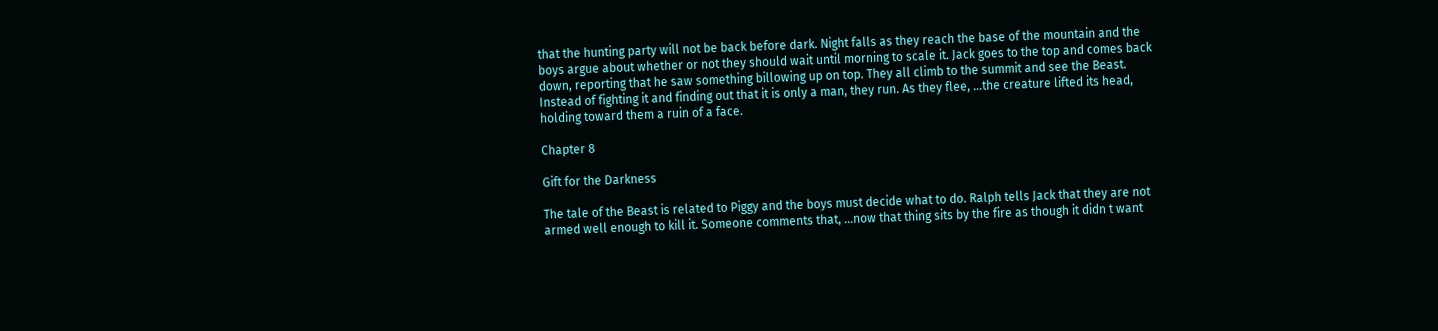that the hunting party will not be back before dark. Night falls as they reach the base of the mountain and the boys argue about whether or not they should wait until morning to scale it. Jack goes to the top and comes back down, reporting that he saw something billowing up on top. They all climb to the summit and see the Beast. Instead of fighting it and finding out that it is only a man, they run. As they flee, …the creature lifted its head, holding toward them a ruin of a face.

Chapter 8

Gift for the Darkness

The tale of the Beast is related to Piggy and the boys must decide what to do. Ralph tells Jack that they are not armed well enough to kill it. Someone comments that, …now that thing sits by the fire as though it didn t want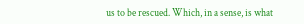us to be rescued. Which, in a sense, is what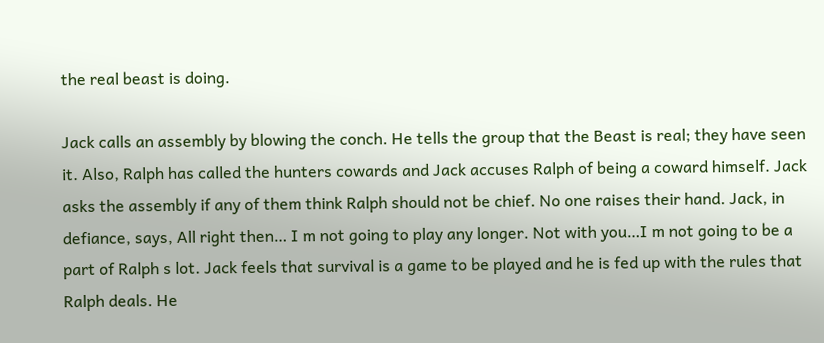the real beast is doing.

Jack calls an assembly by blowing the conch. He tells the group that the Beast is real; they have seen it. Also, Ralph has called the hunters cowards and Jack accuses Ralph of being a coward himself. Jack asks the assembly if any of them think Ralph should not be chief. No one raises their hand. Jack, in defiance, says, All right then… I m not going to play any longer. Not with you…I m not going to be a part of Ralph s lot. Jack feels that survival is a game to be played and he is fed up with the rules that Ralph deals. He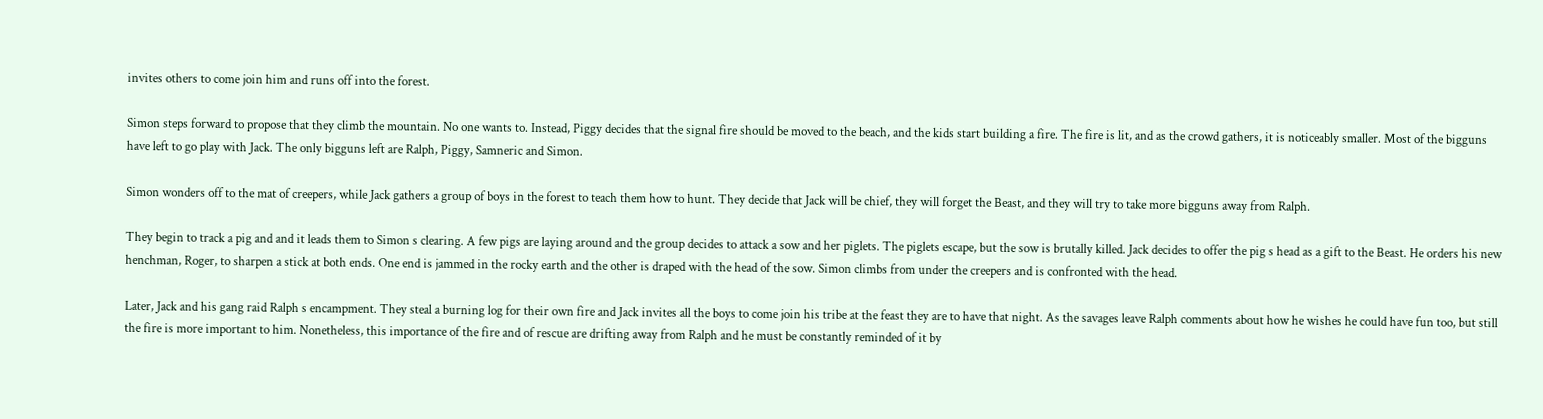invites others to come join him and runs off into the forest.

Simon steps forward to propose that they climb the mountain. No one wants to. Instead, Piggy decides that the signal fire should be moved to the beach, and the kids start building a fire. The fire is lit, and as the crowd gathers, it is noticeably smaller. Most of the bigguns have left to go play with Jack. The only bigguns left are Ralph, Piggy, Samneric and Simon.

Simon wonders off to the mat of creepers, while Jack gathers a group of boys in the forest to teach them how to hunt. They decide that Jack will be chief, they will forget the Beast, and they will try to take more bigguns away from Ralph.

They begin to track a pig and and it leads them to Simon s clearing. A few pigs are laying around and the group decides to attack a sow and her piglets. The piglets escape, but the sow is brutally killed. Jack decides to offer the pig s head as a gift to the Beast. He orders his new henchman, Roger, to sharpen a stick at both ends. One end is jammed in the rocky earth and the other is draped with the head of the sow. Simon climbs from under the creepers and is confronted with the head.

Later, Jack and his gang raid Ralph s encampment. They steal a burning log for their own fire and Jack invites all the boys to come join his tribe at the feast they are to have that night. As the savages leave Ralph comments about how he wishes he could have fun too, but still the fire is more important to him. Nonetheless, this importance of the fire and of rescue are drifting away from Ralph and he must be constantly reminded of it by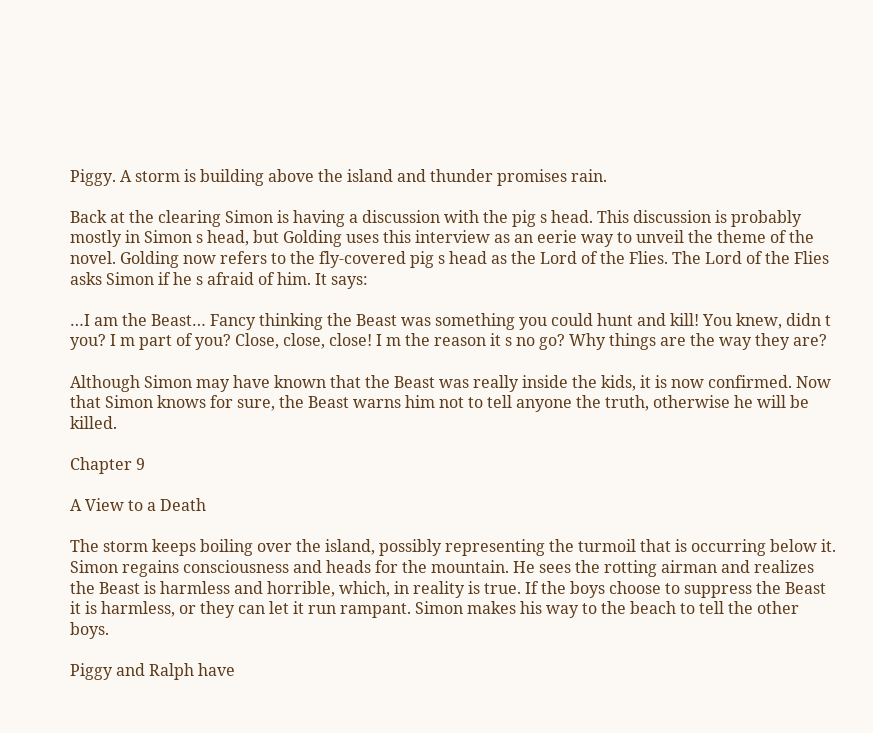Piggy. A storm is building above the island and thunder promises rain.

Back at the clearing Simon is having a discussion with the pig s head. This discussion is probably mostly in Simon s head, but Golding uses this interview as an eerie way to unveil the theme of the novel. Golding now refers to the fly-covered pig s head as the Lord of the Flies. The Lord of the Flies asks Simon if he s afraid of him. It says:

…I am the Beast… Fancy thinking the Beast was something you could hunt and kill! You knew, didn t you? I m part of you? Close, close, close! I m the reason it s no go? Why things are the way they are?

Although Simon may have known that the Beast was really inside the kids, it is now confirmed. Now that Simon knows for sure, the Beast warns him not to tell anyone the truth, otherwise he will be killed.

Chapter 9

A View to a Death

The storm keeps boiling over the island, possibly representing the turmoil that is occurring below it. Simon regains consciousness and heads for the mountain. He sees the rotting airman and realizes the Beast is harmless and horrible, which, in reality is true. If the boys choose to suppress the Beast it is harmless, or they can let it run rampant. Simon makes his way to the beach to tell the other boys.

Piggy and Ralph have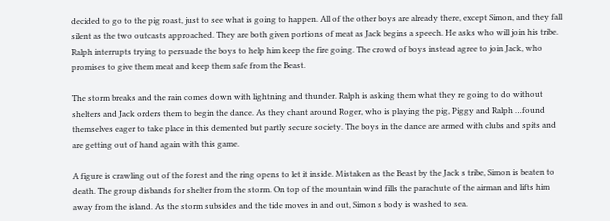decided to go to the pig roast, just to see what is going to happen. All of the other boys are already there, except Simon, and they fall silent as the two outcasts approached. They are both given portions of meat as Jack begins a speech. He asks who will join his tribe. Ralph interrupts trying to persuade the boys to help him keep the fire going. The crowd of boys instead agree to join Jack, who promises to give them meat and keep them safe from the Beast.

The storm breaks and the rain comes down with lightning and thunder. Ralph is asking them what they re going to do without shelters and Jack orders them to begin the dance. As they chant around Roger, who is playing the pig, Piggy and Ralph …found themselves eager to take place in this demented but partly secure society. The boys in the dance are armed with clubs and spits and are getting out of hand again with this game.

A figure is crawling out of the forest and the ring opens to let it inside. Mistaken as the Beast by the Jack s tribe, Simon is beaten to death. The group disbands for shelter from the storm. On top of the mountain wind fills the parachute of the airman and lifts him away from the island. As the storm subsides and the tide moves in and out, Simon s body is washed to sea.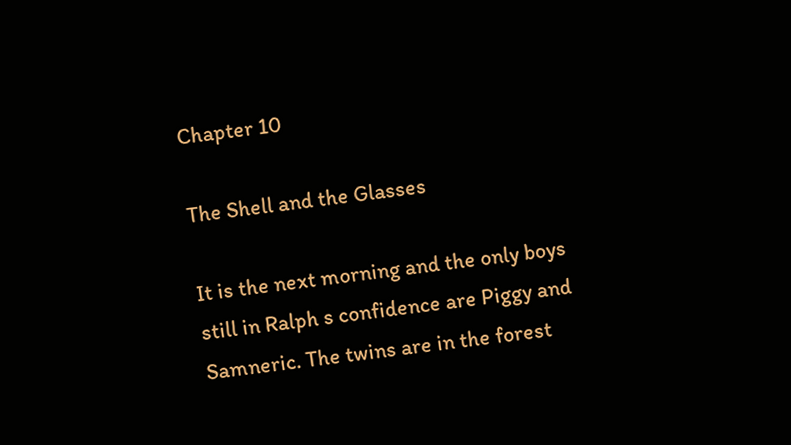Chapter 10

The Shell and the Glasses

It is the next morning and the only boys still in Ralph s confidence are Piggy and Samneric. The twins are in the forest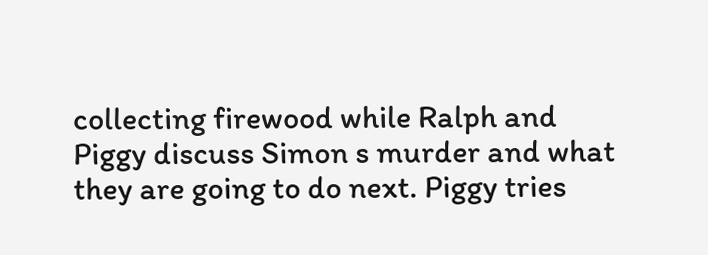collecting firewood while Ralph and Piggy discuss Simon s murder and what they are going to do next. Piggy tries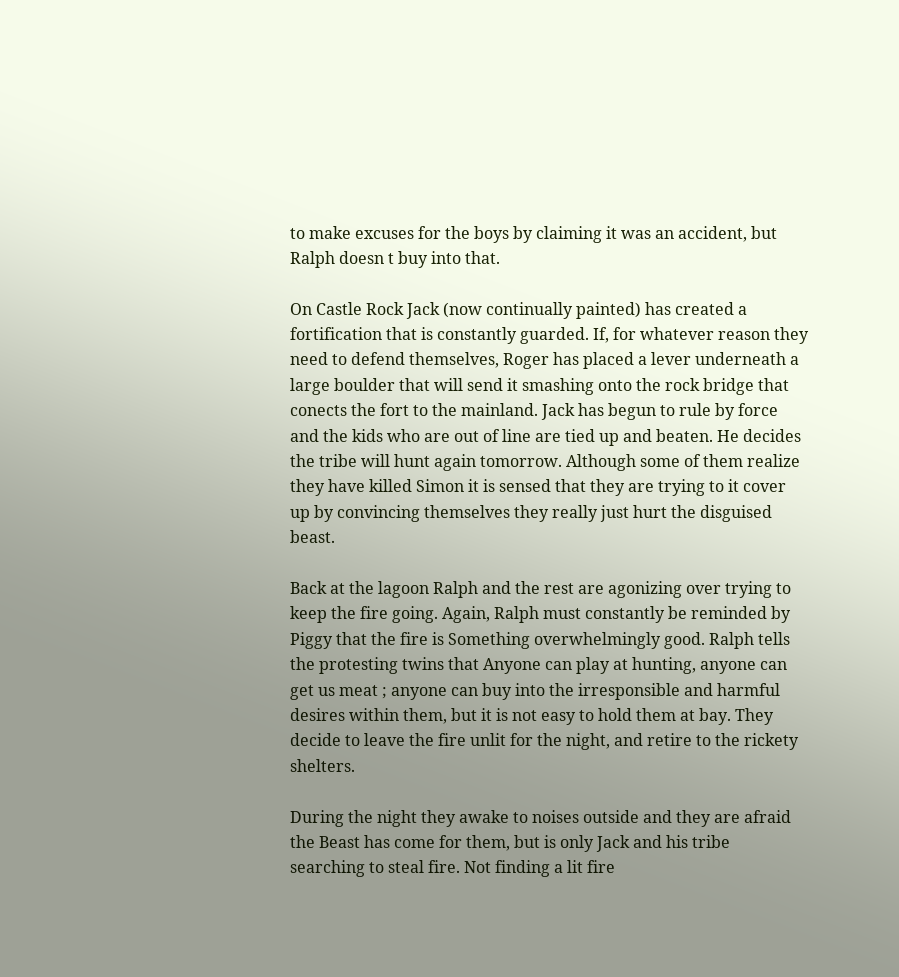to make excuses for the boys by claiming it was an accident, but Ralph doesn t buy into that.

On Castle Rock Jack (now continually painted) has created a fortification that is constantly guarded. If, for whatever reason they need to defend themselves, Roger has placed a lever underneath a large boulder that will send it smashing onto the rock bridge that conects the fort to the mainland. Jack has begun to rule by force and the kids who are out of line are tied up and beaten. He decides the tribe will hunt again tomorrow. Although some of them realize they have killed Simon it is sensed that they are trying to it cover up by convincing themselves they really just hurt the disguised beast.

Back at the lagoon Ralph and the rest are agonizing over trying to keep the fire going. Again, Ralph must constantly be reminded by Piggy that the fire is Something overwhelmingly good. Ralph tells the protesting twins that Anyone can play at hunting, anyone can get us meat ; anyone can buy into the irresponsible and harmful desires within them, but it is not easy to hold them at bay. They decide to leave the fire unlit for the night, and retire to the rickety shelters.

During the night they awake to noises outside and they are afraid the Beast has come for them, but is only Jack and his tribe searching to steal fire. Not finding a lit fire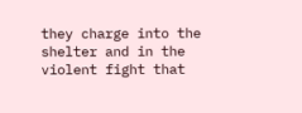they charge into the shelter and in the violent fight that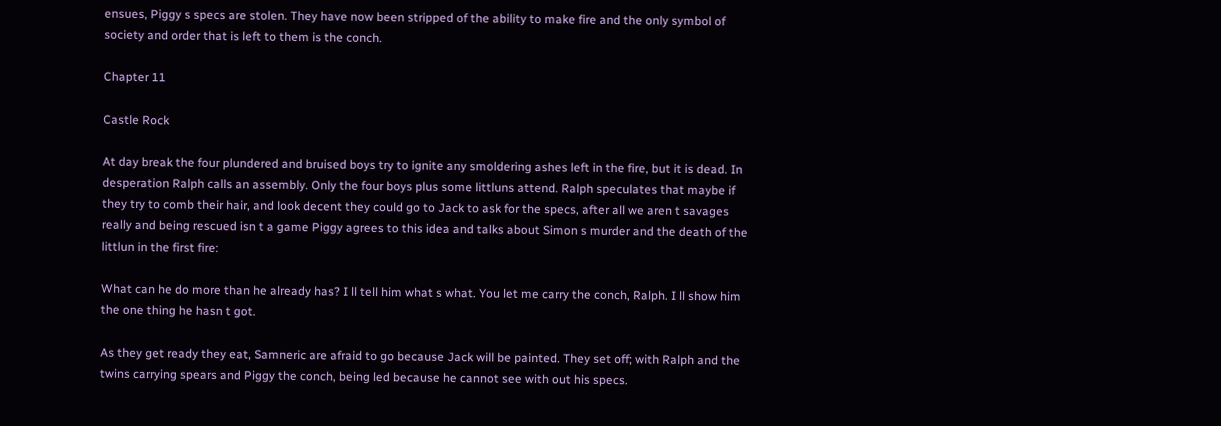ensues, Piggy s specs are stolen. They have now been stripped of the ability to make fire and the only symbol of society and order that is left to them is the conch.

Chapter 11

Castle Rock

At day break the four plundered and bruised boys try to ignite any smoldering ashes left in the fire, but it is dead. In desperation Ralph calls an assembly. Only the four boys plus some littluns attend. Ralph speculates that maybe if they try to comb their hair, and look decent they could go to Jack to ask for the specs, after all we aren t savages really and being rescued isn t a game Piggy agrees to this idea and talks about Simon s murder and the death of the littlun in the first fire:

What can he do more than he already has? I ll tell him what s what. You let me carry the conch, Ralph. I ll show him the one thing he hasn t got.

As they get ready they eat, Samneric are afraid to go because Jack will be painted. They set off; with Ralph and the twins carrying spears and Piggy the conch, being led because he cannot see with out his specs.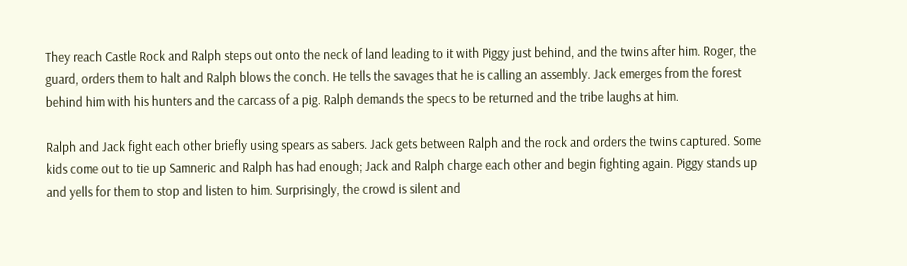They reach Castle Rock and Ralph steps out onto the neck of land leading to it with Piggy just behind, and the twins after him. Roger, the guard, orders them to halt and Ralph blows the conch. He tells the savages that he is calling an assembly. Jack emerges from the forest behind him with his hunters and the carcass of a pig. Ralph demands the specs to be returned and the tribe laughs at him.

Ralph and Jack fight each other briefly using spears as sabers. Jack gets between Ralph and the rock and orders the twins captured. Some kids come out to tie up Samneric and Ralph has had enough; Jack and Ralph charge each other and begin fighting again. Piggy stands up and yells for them to stop and listen to him. Surprisingly, the crowd is silent and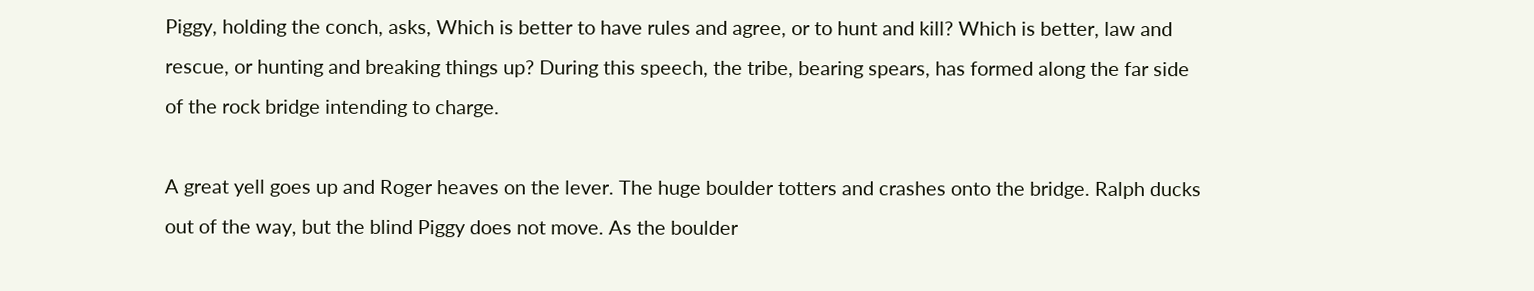Piggy, holding the conch, asks, Which is better to have rules and agree, or to hunt and kill? Which is better, law and rescue, or hunting and breaking things up? During this speech, the tribe, bearing spears, has formed along the far side of the rock bridge intending to charge.

A great yell goes up and Roger heaves on the lever. The huge boulder totters and crashes onto the bridge. Ralph ducks out of the way, but the blind Piggy does not move. As the boulder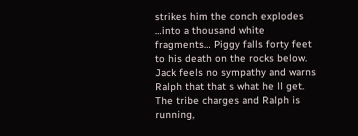strikes him the conch explodes …into a thousand white fragments… Piggy falls forty feet to his death on the rocks below. Jack feels no sympathy and warns Ralph that that s what he ll get. The tribe charges and Ralph is running,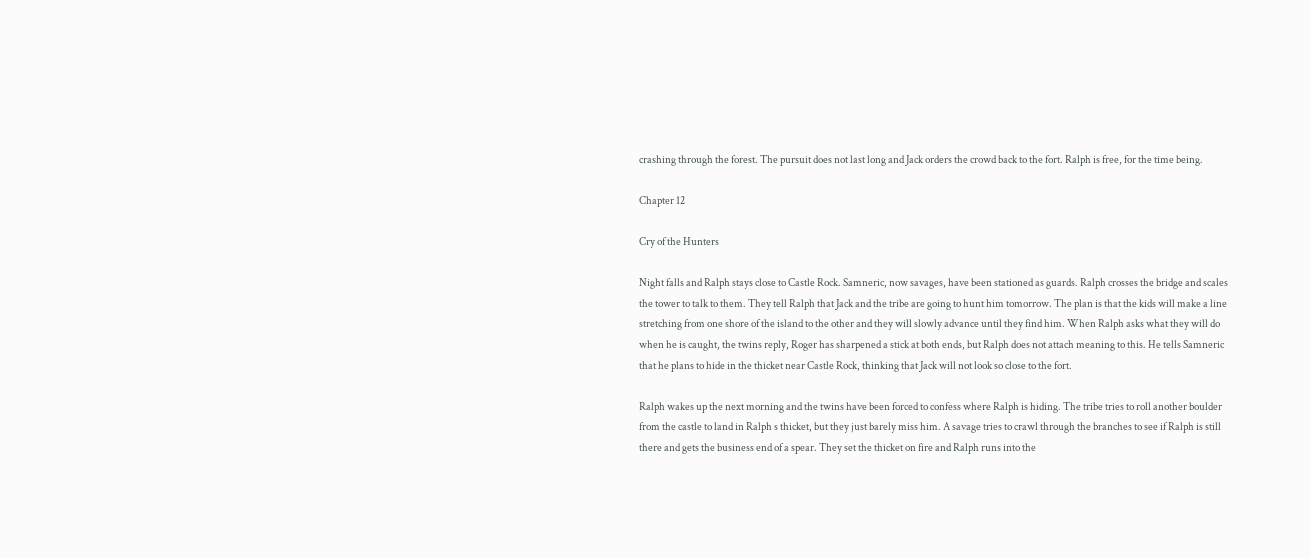crashing through the forest. The pursuit does not last long and Jack orders the crowd back to the fort. Ralph is free, for the time being.

Chapter 12

Cry of the Hunters

Night falls and Ralph stays close to Castle Rock. Samneric, now savages, have been stationed as guards. Ralph crosses the bridge and scales the tower to talk to them. They tell Ralph that Jack and the tribe are going to hunt him tomorrow. The plan is that the kids will make a line stretching from one shore of the island to the other and they will slowly advance until they find him. When Ralph asks what they will do when he is caught, the twins reply, Roger has sharpened a stick at both ends, but Ralph does not attach meaning to this. He tells Samneric that he plans to hide in the thicket near Castle Rock, thinking that Jack will not look so close to the fort.

Ralph wakes up the next morning and the twins have been forced to confess where Ralph is hiding. The tribe tries to roll another boulder from the castle to land in Ralph s thicket, but they just barely miss him. A savage tries to crawl through the branches to see if Ralph is still there and gets the business end of a spear. They set the thicket on fire and Ralph runs into the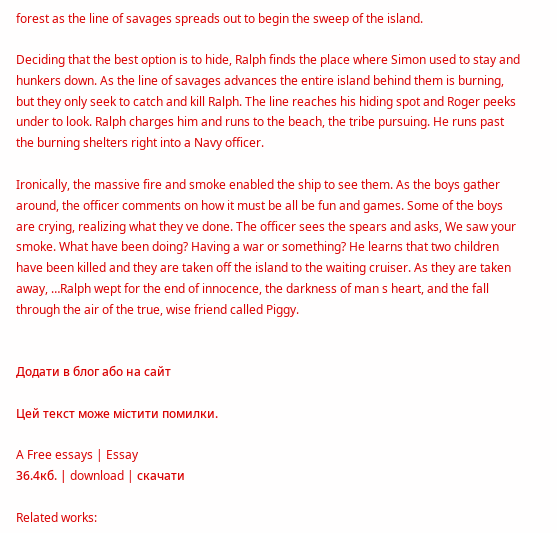forest as the line of savages spreads out to begin the sweep of the island.

Deciding that the best option is to hide, Ralph finds the place where Simon used to stay and hunkers down. As the line of savages advances the entire island behind them is burning, but they only seek to catch and kill Ralph. The line reaches his hiding spot and Roger peeks under to look. Ralph charges him and runs to the beach, the tribe pursuing. He runs past the burning shelters right into a Navy officer.

Ironically, the massive fire and smoke enabled the ship to see them. As the boys gather around, the officer comments on how it must be all be fun and games. Some of the boys are crying, realizing what they ve done. The officer sees the spears and asks, We saw your smoke. What have been doing? Having a war or something? He learns that two children have been killed and they are taken off the island to the waiting cruiser. As they are taken away, …Ralph wept for the end of innocence, the darkness of man s heart, and the fall through the air of the true, wise friend called Piggy.


Додати в блог або на сайт

Цей текст може містити помилки.

A Free essays | Essay
36.4кб. | download | скачати

Related works: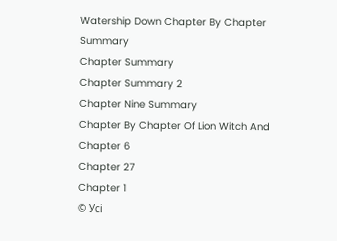Watership Down Chapter By Chapter Summary
Chapter Summary
Chapter Summary 2
Chapter Nine Summary
Chapter By Chapter Of Lion Witch And
Chapter 6
Chapter 27
Chapter 1
© Усі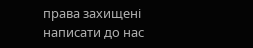права захищені
написати до нас